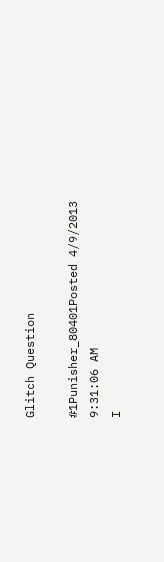Glitch Question

#1Punisher_80401Posted 4/9/2013 9:31:06 AM
I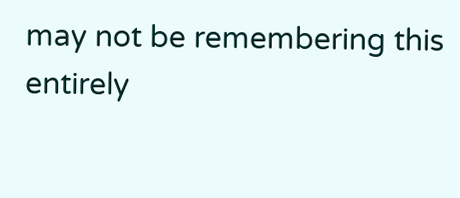may not be remembering this entirely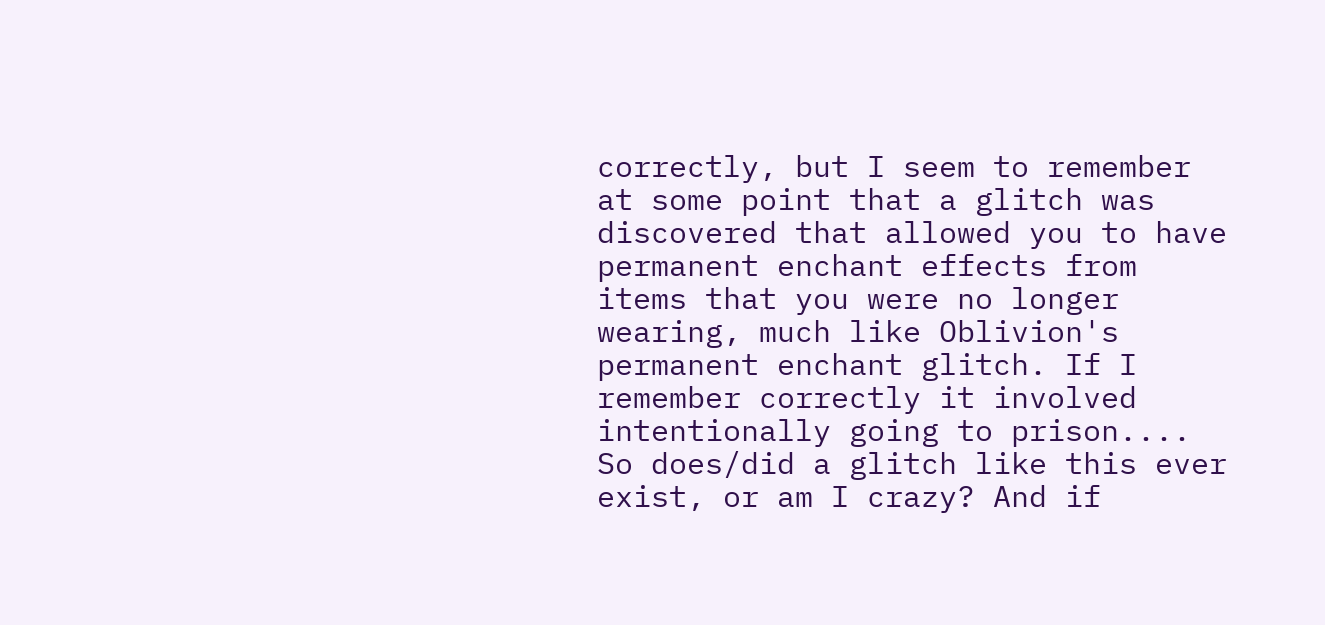correctly, but I seem to remember at some point that a glitch was discovered that allowed you to have permanent enchant effects from items that you were no longer wearing, much like Oblivion's permanent enchant glitch. If I remember correctly it involved intentionally going to prison.... So does/did a glitch like this ever exist, or am I crazy? And if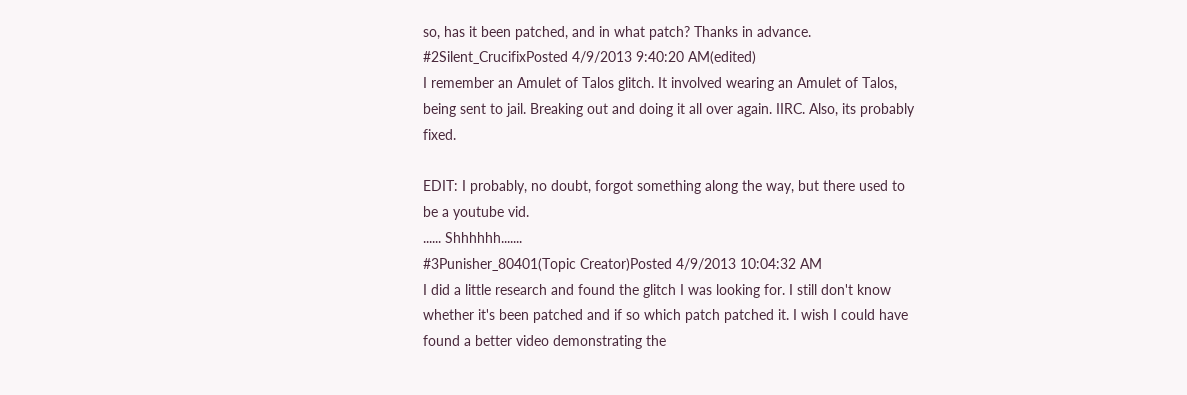so, has it been patched, and in what patch? Thanks in advance.
#2Silent_CrucifixPosted 4/9/2013 9:40:20 AM(edited)
I remember an Amulet of Talos glitch. It involved wearing an Amulet of Talos, being sent to jail. Breaking out and doing it all over again. IIRC. Also, its probably fixed.

EDIT: I probably, no doubt, forgot something along the way, but there used to be a youtube vid.
...... Shhhhhh.......
#3Punisher_80401(Topic Creator)Posted 4/9/2013 10:04:32 AM
I did a little research and found the glitch I was looking for. I still don't know whether it's been patched and if so which patch patched it. I wish I could have found a better video demonstrating the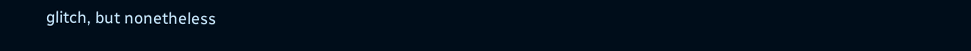glitch, but nonetheless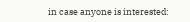in case anyone is interested: